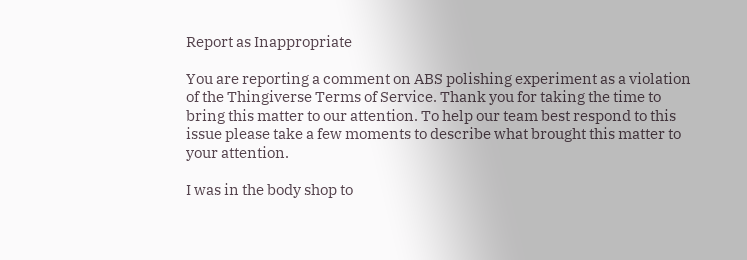Report as Inappropriate

You are reporting a comment on ABS polishing experiment as a violation of the Thingiverse Terms of Service. Thank you for taking the time to bring this matter to our attention. To help our team best respond to this issue please take a few moments to describe what brought this matter to your attention.

I was in the body shop to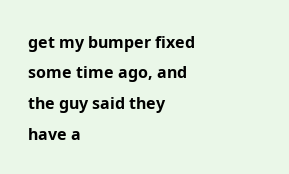get my bumper fixed some time ago, and the guy said they have a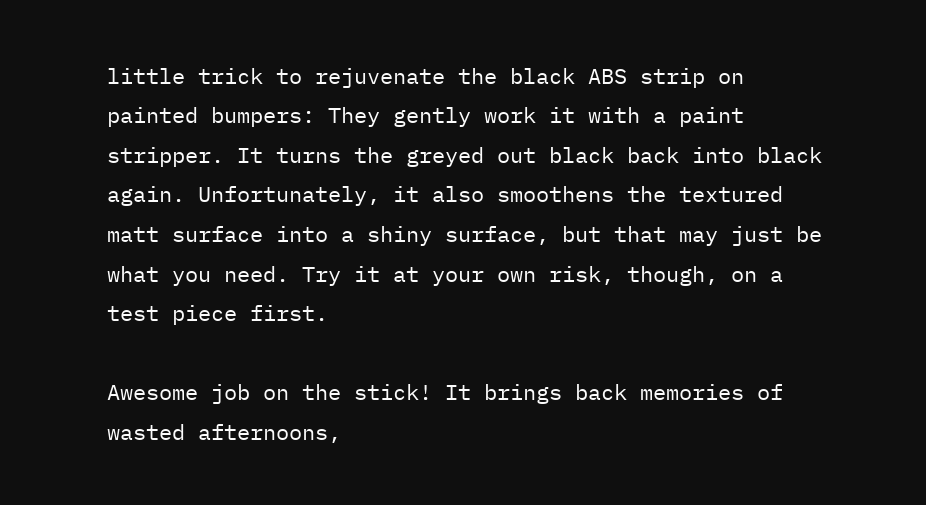little trick to rejuvenate the black ABS strip on painted bumpers: They gently work it with a paint stripper. It turns the greyed out black back into black again. Unfortunately, it also smoothens the textured matt surface into a shiny surface, but that may just be what you need. Try it at your own risk, though, on a test piece first.

Awesome job on the stick! It brings back memories of wasted afternoons,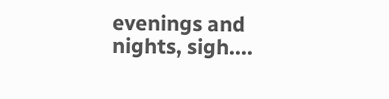evenings and nights, sigh....